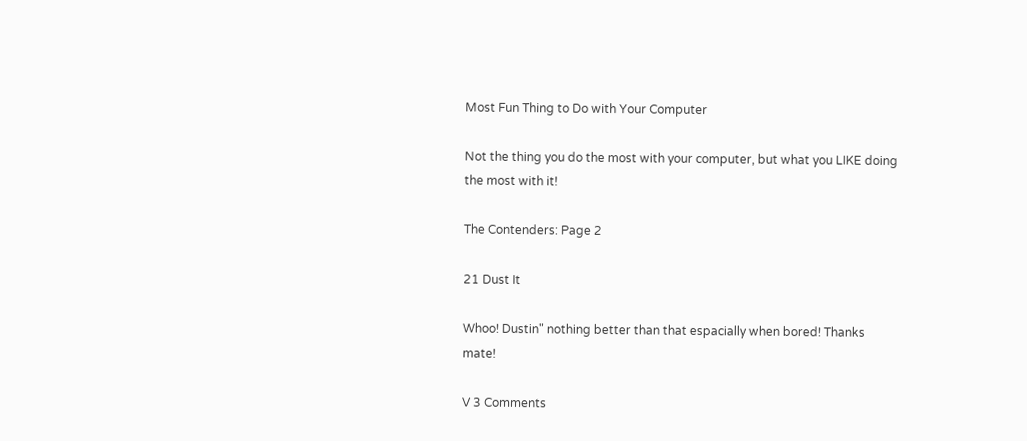Most Fun Thing to Do with Your Computer

Not the thing you do the most with your computer, but what you LIKE doing the most with it!

The Contenders: Page 2

21 Dust It

Whoo! Dustin" nothing better than that espacially when bored! Thanks mate!

V 3 Comments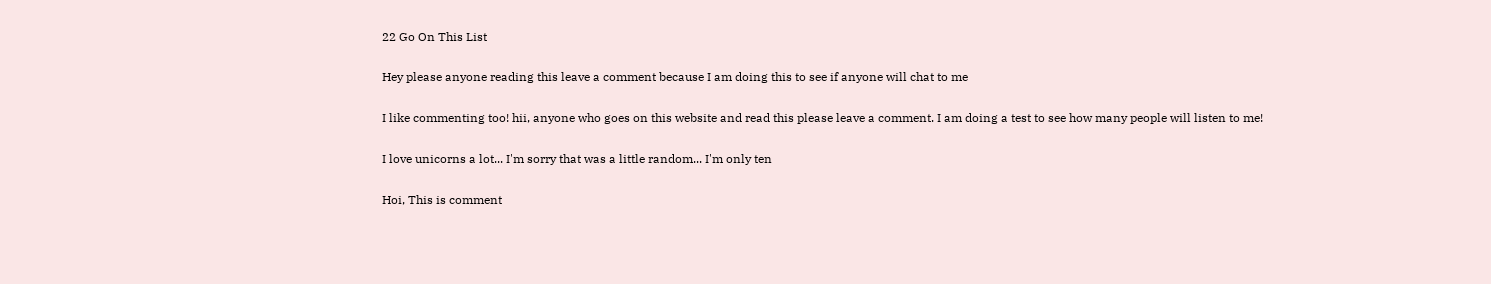22 Go On This List

Hey please anyone reading this leave a comment because I am doing this to see if anyone will chat to me

I like commenting too! hii, anyone who goes on this website and read this please leave a comment. I am doing a test to see how many people will listen to me!

I love unicorns a lot... I'm sorry that was a little random... I'm only ten

Hoi, This is comment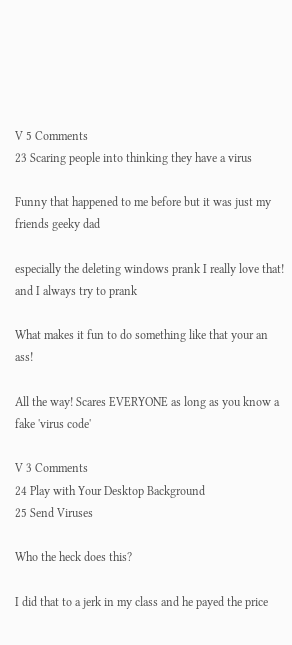V 5 Comments
23 Scaring people into thinking they have a virus

Funny that happened to me before but it was just my friends geeky dad

especially the deleting windows prank I really love that! and I always try to prank

What makes it fun to do something like that your an ass!

All the way! Scares EVERYONE as long as you know a fake 'virus code'

V 3 Comments
24 Play with Your Desktop Background
25 Send Viruses

Who the heck does this?

I did that to a jerk in my class and he payed the price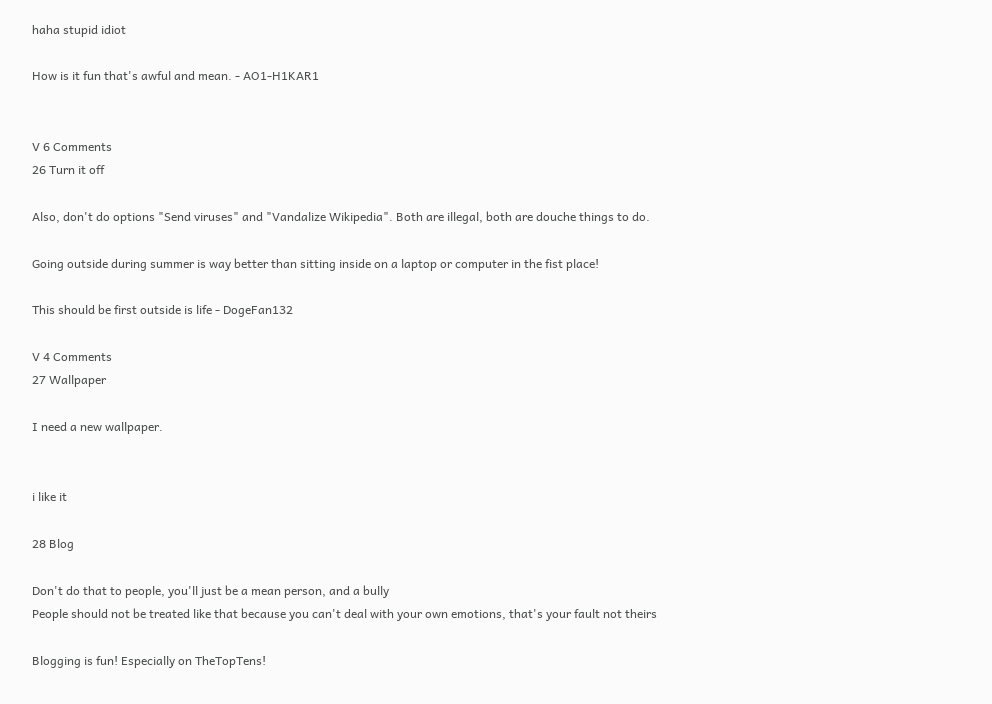haha stupid idiot

How is it fun that's awful and mean. - AO1-H1KAR1


V 6 Comments
26 Turn it off

Also, don't do options "Send viruses" and "Vandalize Wikipedia". Both are illegal, both are douche things to do.

Going outside during summer is way better than sitting inside on a laptop or computer in the fist place!

This should be first outside is life - DogeFan132

V 4 Comments
27 Wallpaper

I need a new wallpaper.


i like it

28 Blog

Don't do that to people, you'll just be a mean person, and a bully
People should not be treated like that because you can't deal with your own emotions, that's your fault not theirs

Blogging is fun! Especially on TheTopTens!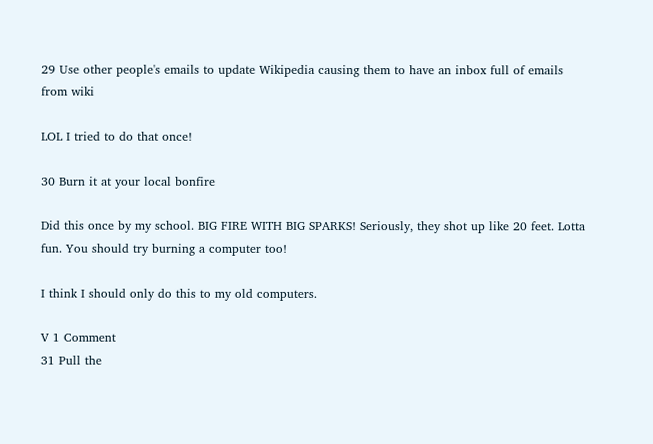29 Use other people's emails to update Wikipedia causing them to have an inbox full of emails from wiki

LOL I tried to do that once!

30 Burn it at your local bonfire

Did this once by my school. BIG FIRE WITH BIG SPARKS! Seriously, they shot up like 20 feet. Lotta fun. You should try burning a computer too!

I think I should only do this to my old computers.

V 1 Comment
31 Pull the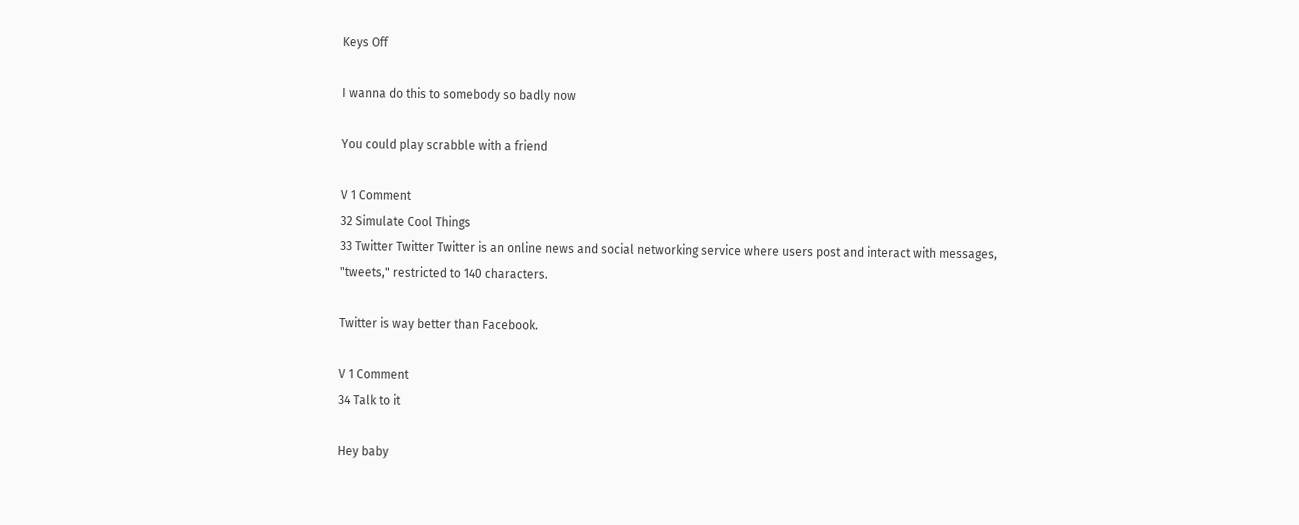Keys Off

I wanna do this to somebody so badly now

You could play scrabble with a friend

V 1 Comment
32 Simulate Cool Things
33 Twitter Twitter Twitter is an online news and social networking service where users post and interact with messages, "tweets," restricted to 140 characters.

Twitter is way better than Facebook.

V 1 Comment
34 Talk to it

Hey baby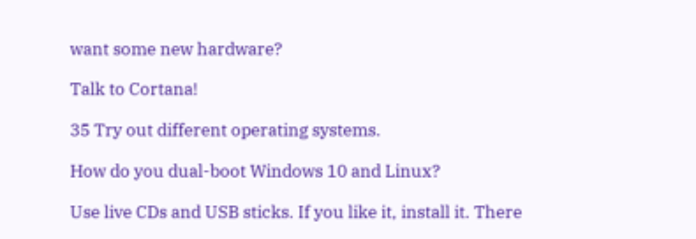want some new hardware?

Talk to Cortana!

35 Try out different operating systems.

How do you dual-boot Windows 10 and Linux?

Use live CDs and USB sticks. If you like it, install it. There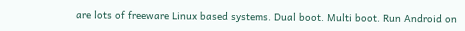are lots of freeware Linux based systems. Dual boot. Multi boot. Run Android on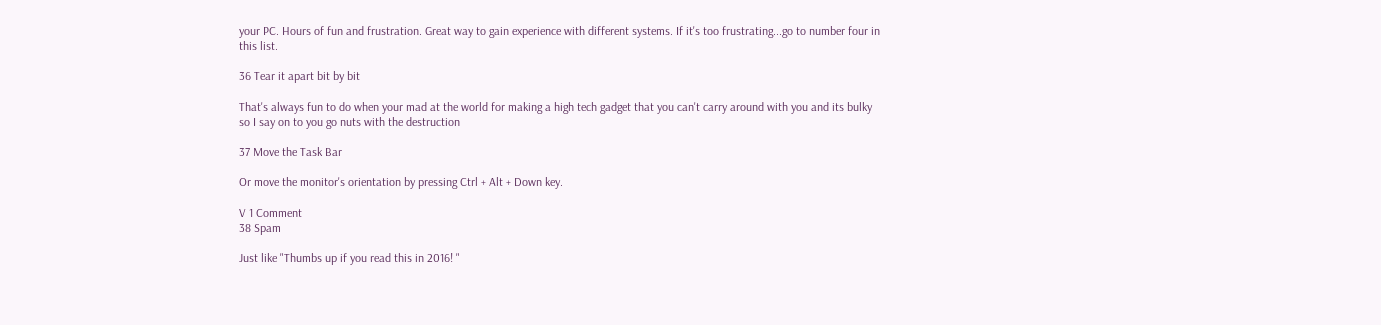your PC. Hours of fun and frustration. Great way to gain experience with different systems. If it's too frustrating...go to number four in this list.

36 Tear it apart bit by bit

That's always fun to do when your mad at the world for making a high tech gadget that you can't carry around with you and its bulky so I say on to you go nuts with the destruction

37 Move the Task Bar

Or move the monitor's orientation by pressing Ctrl + Alt + Down key.

V 1 Comment
38 Spam

Just like "Thumbs up if you read this in 2016! "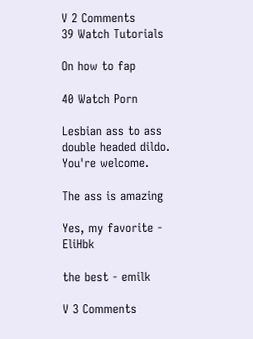V 2 Comments
39 Watch Tutorials

On how to fap

40 Watch Porn

Lesbian ass to ass double headed dildo. You're welcome.

The ass is amazing

Yes, my favorite - EliHbk

the best - emilk

V 3 Comments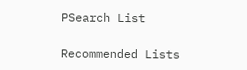PSearch List

Recommended Lists